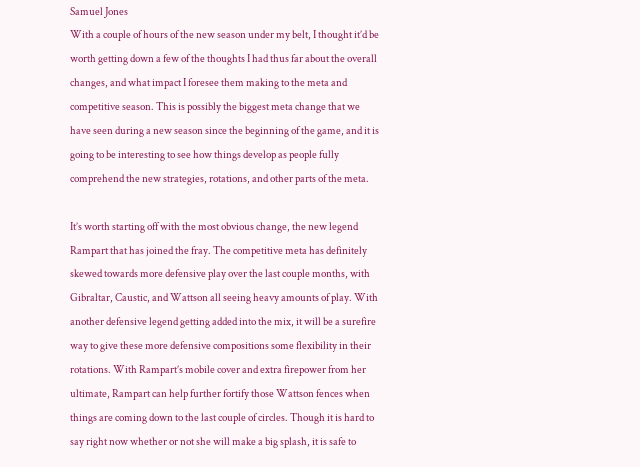Samuel Jones
With a couple of hours of the new season under my belt, I thought it’d be worth getting down a few of the thoughts I had thus far about the overall changes, and what impact I foresee them making to the meta and competitive season. This is possibly the biggest meta change that we have seen during a new season since the beginning of the game, and it is going to be interesting to see how things develop as people fully comprehend the new strategies, rotations, and other parts of the meta.

It’s worth starting off with the most obvious change, the new legend Rampart that has joined the fray. The competitive meta has definitely skewed towards more defensive play over the last couple months, with Gibraltar, Caustic, and Wattson all seeing heavy amounts of play. With another defensive legend getting added into the mix, it will be a surefire way to give these more defensive compositions some flexibility in their rotations. With Rampart’s mobile cover and extra firepower from her ultimate, Rampart can help further fortify those Wattson fences when things are coming down to the last couple of circles. Though it is hard to say right now whether or not she will make a big splash, it is safe to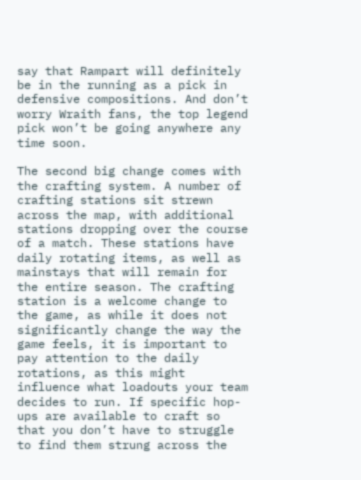say that Rampart will definitely be in the running as a pick in defensive compositions. And don’t worry Wraith fans, the top legend pick won’t be going anywhere any time soon.

The second big change comes with the crafting system. A number of crafting stations sit strewn across the map, with additional stations dropping over the course of a match. These stations have daily rotating items, as well as mainstays that will remain for the entire season. The crafting station is a welcome change to the game, as while it does not significantly change the way the game feels, it is important to pay attention to the daily rotations, as this might influence what loadouts your team decides to run. If specific hop-ups are available to craft so that you don’t have to struggle to find them strung across the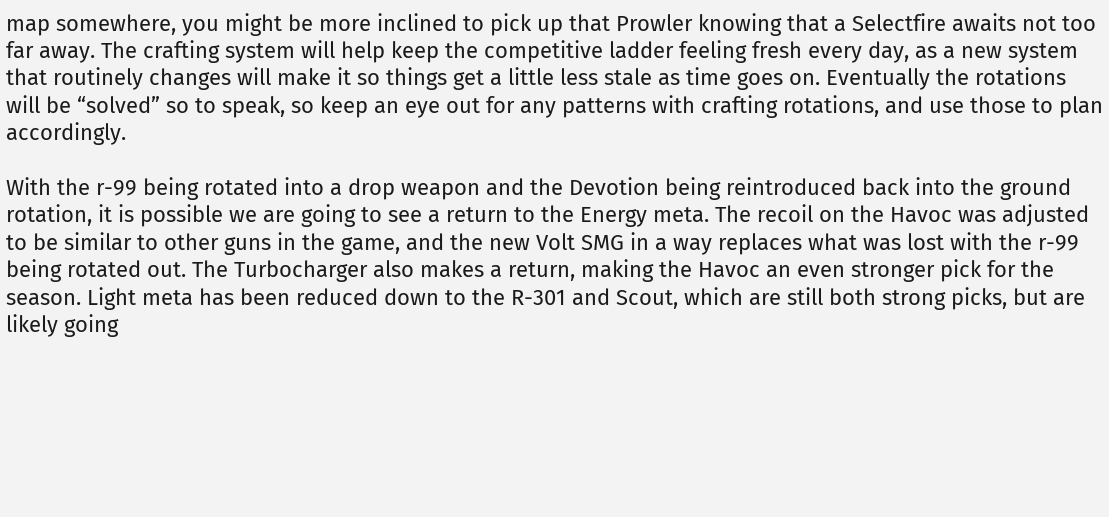map somewhere, you might be more inclined to pick up that Prowler knowing that a Selectfire awaits not too far away. The crafting system will help keep the competitive ladder feeling fresh every day, as a new system that routinely changes will make it so things get a little less stale as time goes on. Eventually the rotations will be “solved” so to speak, so keep an eye out for any patterns with crafting rotations, and use those to plan accordingly.

With the r-99 being rotated into a drop weapon and the Devotion being reintroduced back into the ground rotation, it is possible we are going to see a return to the Energy meta. The recoil on the Havoc was adjusted to be similar to other guns in the game, and the new Volt SMG in a way replaces what was lost with the r-99 being rotated out. The Turbocharger also makes a return, making the Havoc an even stronger pick for the season. Light meta has been reduced down to the R-301 and Scout, which are still both strong picks, but are likely going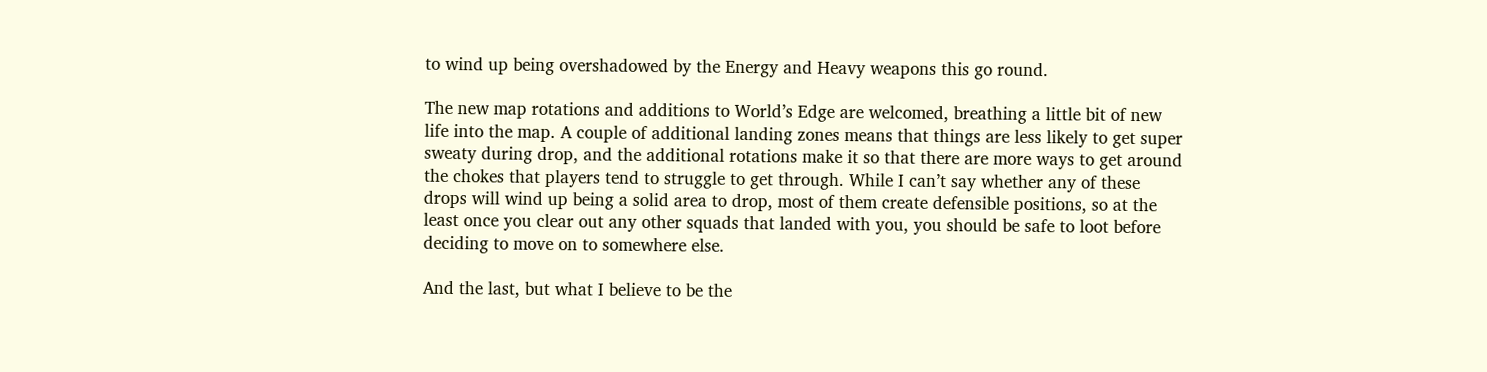to wind up being overshadowed by the Energy and Heavy weapons this go round.

The new map rotations and additions to World’s Edge are welcomed, breathing a little bit of new life into the map. A couple of additional landing zones means that things are less likely to get super sweaty during drop, and the additional rotations make it so that there are more ways to get around the chokes that players tend to struggle to get through. While I can’t say whether any of these drops will wind up being a solid area to drop, most of them create defensible positions, so at the least once you clear out any other squads that landed with you, you should be safe to loot before deciding to move on to somewhere else.

And the last, but what I believe to be the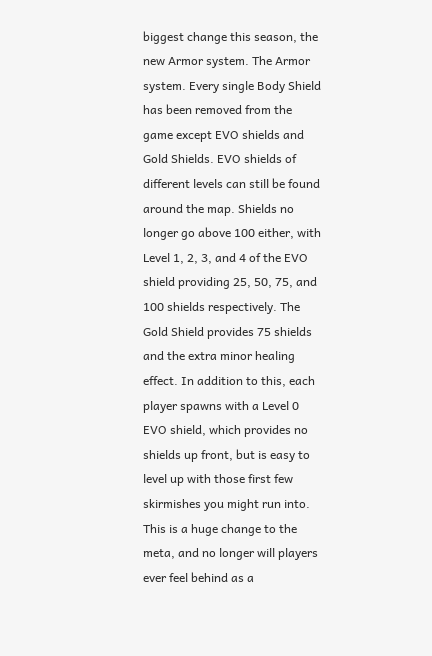biggest change this season, the new Armor system. The Armor system. Every single Body Shield has been removed from the game except EVO shields and Gold Shields. EVO shields of different levels can still be found around the map. Shields no longer go above 100 either, with Level 1, 2, 3, and 4 of the EVO shield providing 25, 50, 75, and 100 shields respectively. The Gold Shield provides 75 shields and the extra minor healing effect. In addition to this, each player spawns with a Level 0 EVO shield, which provides no shields up front, but is easy to level up with those first few skirmishes you might run into. This is a huge change to the meta, and no longer will players ever feel behind as a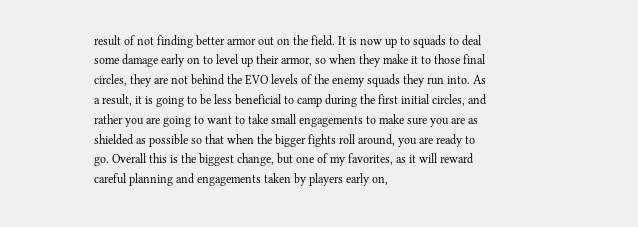result of not finding better armor out on the field. It is now up to squads to deal some damage early on to level up their armor, so when they make it to those final circles, they are not behind the EVO levels of the enemy squads they run into. As a result, it is going to be less beneficial to camp during the first initial circles, and rather you are going to want to take small engagements to make sure you are as shielded as possible so that when the bigger fights roll around, you are ready to go. Overall this is the biggest change, but one of my favorites, as it will reward careful planning and engagements taken by players early on,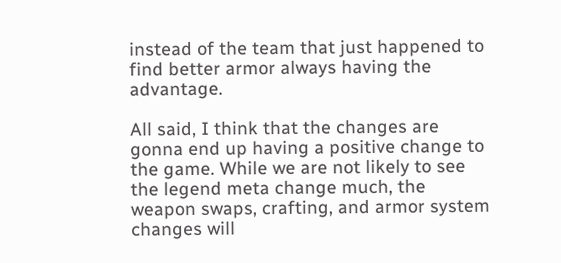instead of the team that just happened to find better armor always having the advantage.

All said, I think that the changes are gonna end up having a positive change to the game. While we are not likely to see the legend meta change much, the weapon swaps, crafting, and armor system changes will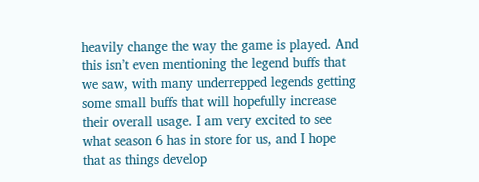heavily change the way the game is played. And this isn’t even mentioning the legend buffs that we saw, with many underrepped legends getting some small buffs that will hopefully increase their overall usage. I am very excited to see what season 6 has in store for us, and I hope that as things develop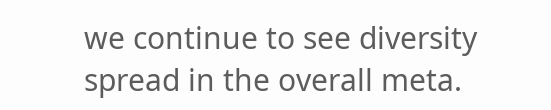we continue to see diversity spread in the overall meta.